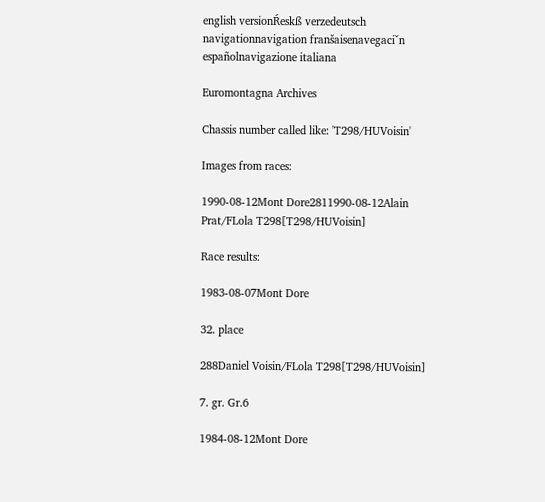english versionŔeskß verzedeutsch navigationnavigation franšaisenavegaciˇn españolnavigazione italiana

Euromontagna Archives

Chassis number called like: 'T298/HUVoisin'

Images from races:

1990-08-12Mont Dore2811990-08-12Alain Prat/FLola T298[T298/HUVoisin]

Race results:

1983-08-07Mont Dore

32. place

288Daniel Voisin/FLola T298[T298/HUVoisin]

7. gr. Gr.6

1984-08-12Mont Dore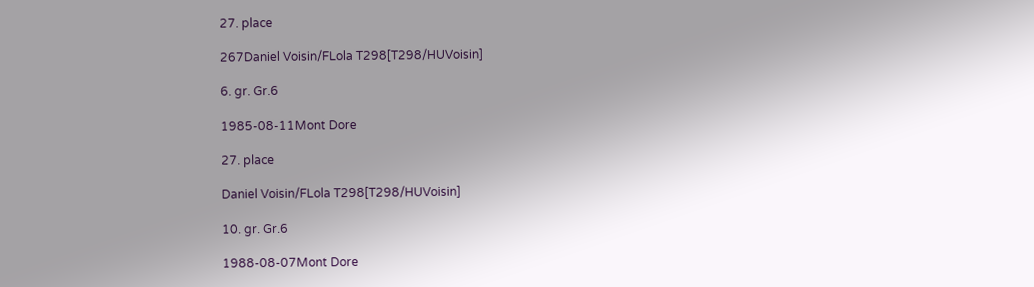27. place

267Daniel Voisin/FLola T298[T298/HUVoisin]

6. gr. Gr.6

1985-08-11Mont Dore

27. place

Daniel Voisin/FLola T298[T298/HUVoisin]

10. gr. Gr.6

1988-08-07Mont Dore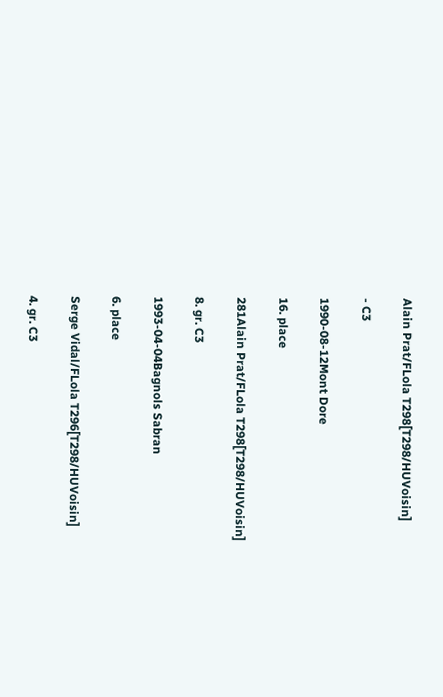Alain Prat/FLola T298[T298/HUVoisin]

- C3

1990-08-12Mont Dore

16. place

281Alain Prat/FLola T298[T298/HUVoisin]

8. gr. C3

1993-04-04Bagnols Sabran

6. place

Serge Vidal/FLola T296[T298/HUVoisin]

4. gr. C3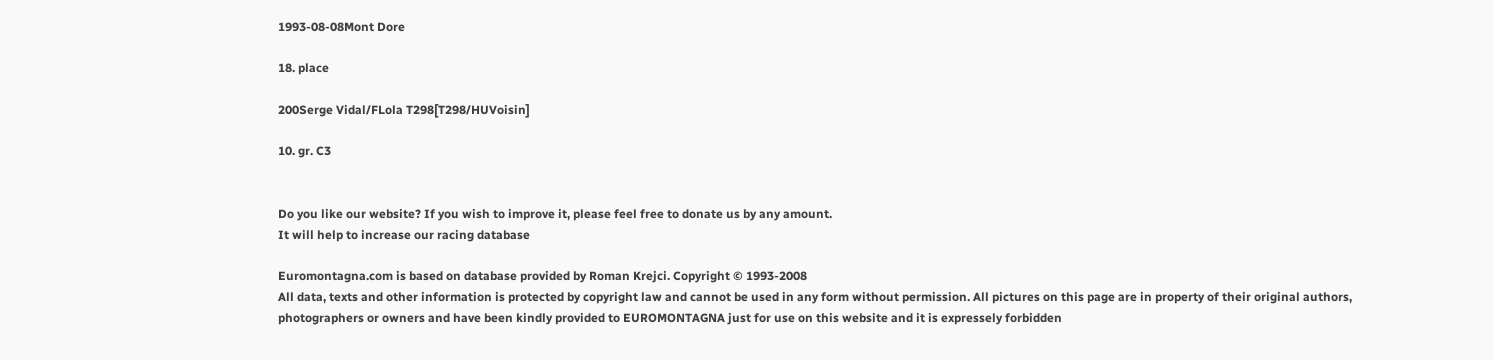1993-08-08Mont Dore

18. place

200Serge Vidal/FLola T298[T298/HUVoisin]

10. gr. C3


Do you like our website? If you wish to improve it, please feel free to donate us by any amount.
It will help to increase our racing database

Euromontagna.com is based on database provided by Roman Krejci. Copyright © 1993-2008
All data, texts and other information is protected by copyright law and cannot be used in any form without permission. All pictures on this page are in property of their original authors, photographers or owners and have been kindly provided to EUROMONTAGNA just for use on this website and it is expressely forbidden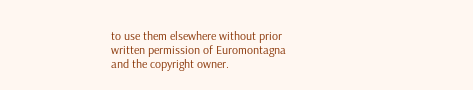to use them elsewhere without prior written permission of Euromontagna and the copyright owner.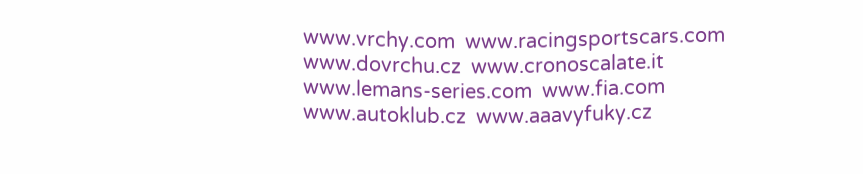www.vrchy.com  www.racingsportscars.com  www.dovrchu.cz  www.cronoscalate.it  www.lemans-series.com  www.fia.com  www.autoklub.cz  www.aaavyfuky.cz